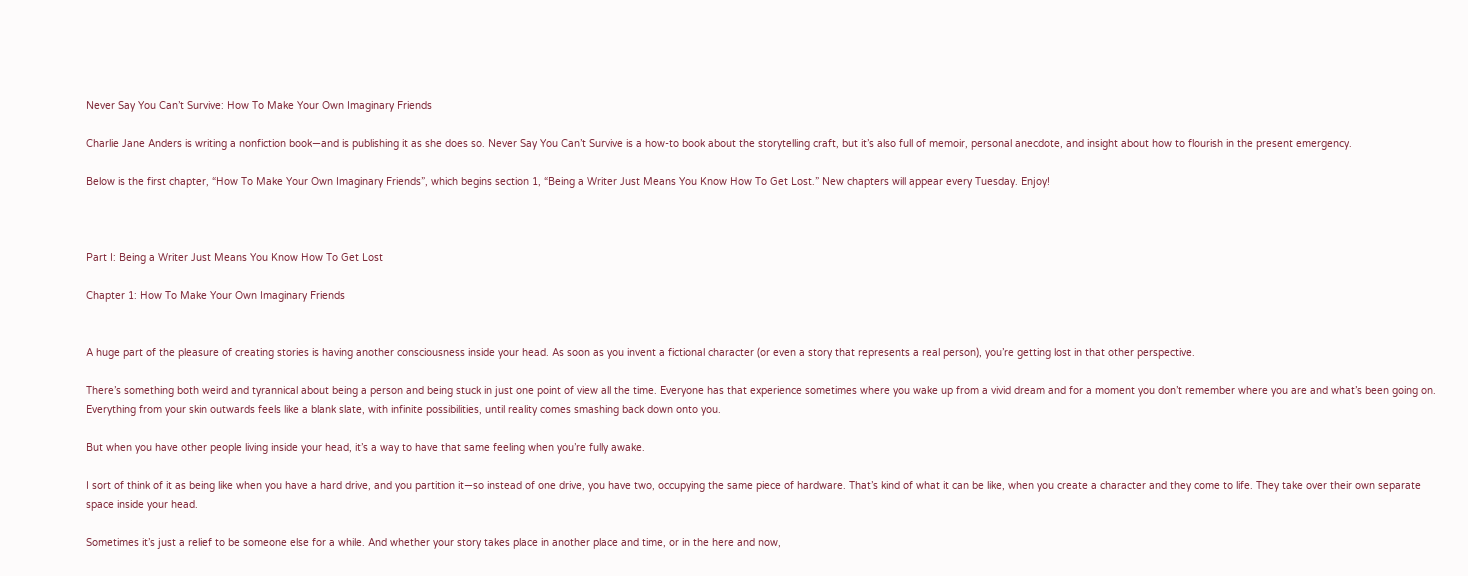Never Say You Can’t Survive: How To Make Your Own Imaginary Friends

Charlie Jane Anders is writing a nonfiction book—and is publishing it as she does so. Never Say You Can’t Survive is a how-to book about the storytelling craft, but it’s also full of memoir, personal anecdote, and insight about how to flourish in the present emergency.

Below is the first chapter, “How To Make Your Own Imaginary Friends”, which begins section 1, “Being a Writer Just Means You Know How To Get Lost.” New chapters will appear every Tuesday. Enjoy!



Part I: Being a Writer Just Means You Know How To Get Lost

Chapter 1: How To Make Your Own Imaginary Friends


A huge part of the pleasure of creating stories is having another consciousness inside your head. As soon as you invent a fictional character (or even a story that represents a real person), you’re getting lost in that other perspective.

There’s something both weird and tyrannical about being a person and being stuck in just one point of view all the time. Everyone has that experience sometimes where you wake up from a vivid dream and for a moment you don’t remember where you are and what’s been going on. Everything from your skin outwards feels like a blank slate, with infinite possibilities, until reality comes smashing back down onto you.

But when you have other people living inside your head, it’s a way to have that same feeling when you’re fully awake.

I sort of think of it as being like when you have a hard drive, and you partition it—so instead of one drive, you have two, occupying the same piece of hardware. That’s kind of what it can be like, when you create a character and they come to life. They take over their own separate space inside your head.

Sometimes it’s just a relief to be someone else for a while. And whether your story takes place in another place and time, or in the here and now,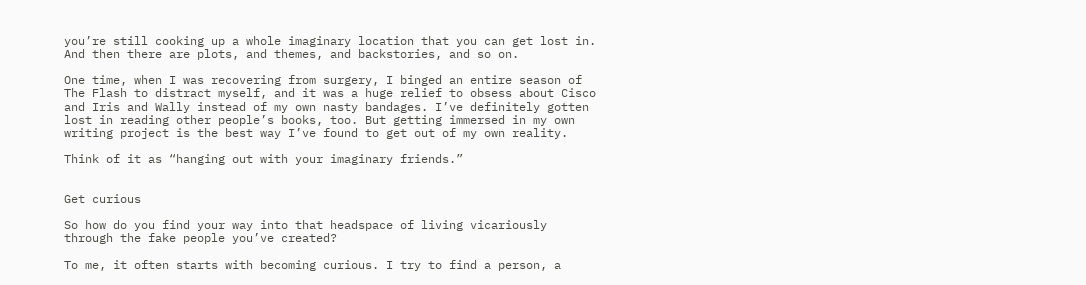you’re still cooking up a whole imaginary location that you can get lost in. And then there are plots, and themes, and backstories, and so on.

One time, when I was recovering from surgery, I binged an entire season of The Flash to distract myself, and it was a huge relief to obsess about Cisco and Iris and Wally instead of my own nasty bandages. I’ve definitely gotten lost in reading other people’s books, too. But getting immersed in my own writing project is the best way I’ve found to get out of my own reality.

Think of it as “hanging out with your imaginary friends.”


Get curious

So how do you find your way into that headspace of living vicariously through the fake people you’ve created?

To me, it often starts with becoming curious. I try to find a person, a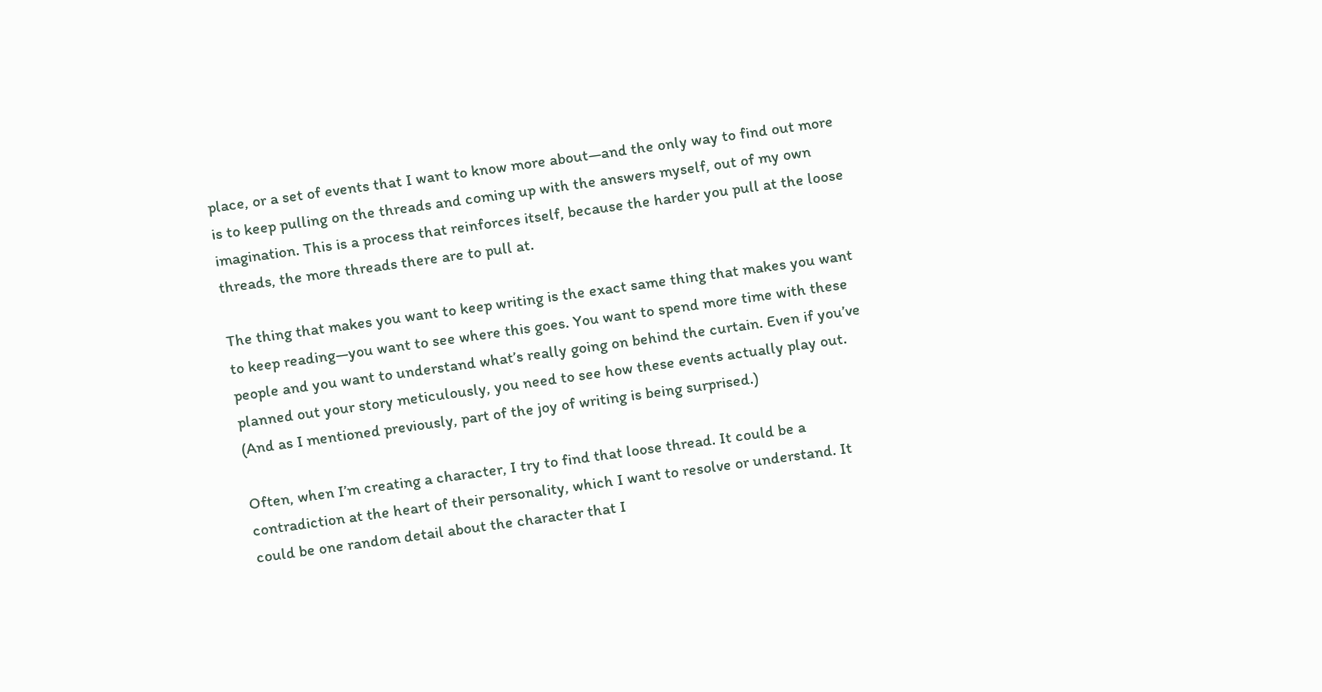place, or a set of events that I want to know more about—and the only way to find out more is to keep pulling on the threads and coming up with the answers myself, out of my own imagination. This is a process that reinforces itself, because the harder you pull at the loose threads, the more threads there are to pull at.

The thing that makes you want to keep writing is the exact same thing that makes you want to keep reading—you want to see where this goes. You want to spend more time with these people and you want to understand what’s really going on behind the curtain. Even if you’ve planned out your story meticulously, you need to see how these events actually play out. (And as I mentioned previously, part of the joy of writing is being surprised.)

Often, when I’m creating a character, I try to find that loose thread. It could be a contradiction at the heart of their personality, which I want to resolve or understand. It could be one random detail about the character that I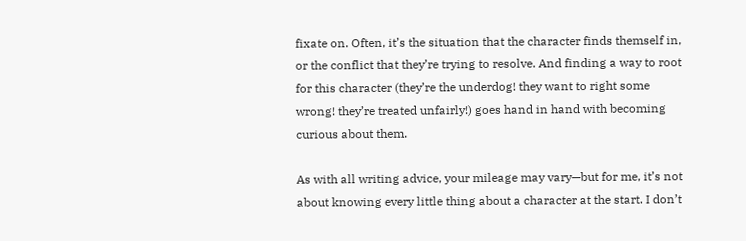fixate on. Often, it’s the situation that the character finds themself in, or the conflict that they’re trying to resolve. And finding a way to root for this character (they’re the underdog! they want to right some wrong! they’re treated unfairly!) goes hand in hand with becoming curious about them.

As with all writing advice, your mileage may vary—but for me, it’s not about knowing every little thing about a character at the start. I don’t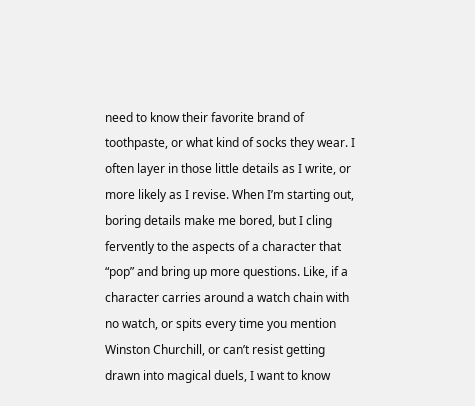need to know their favorite brand of toothpaste, or what kind of socks they wear. I often layer in those little details as I write, or more likely as I revise. When I’m starting out, boring details make me bored, but I cling fervently to the aspects of a character that “pop” and bring up more questions. Like, if a character carries around a watch chain with no watch, or spits every time you mention Winston Churchill, or can’t resist getting drawn into magical duels, I want to know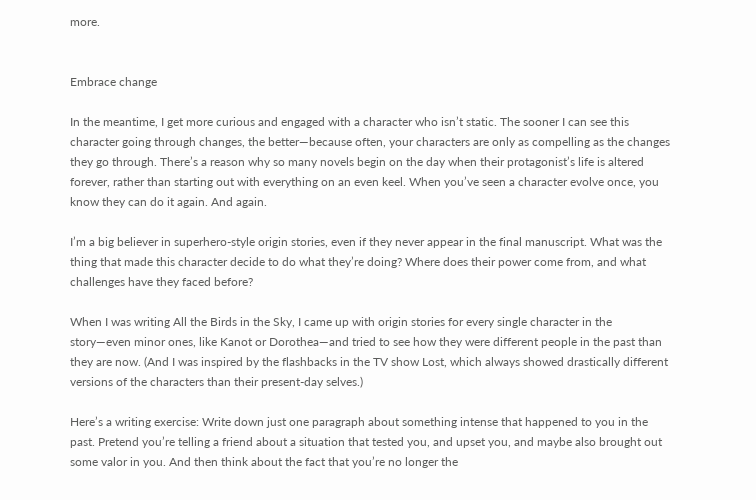more.


Embrace change

In the meantime, I get more curious and engaged with a character who isn’t static. The sooner I can see this character going through changes, the better—because often, your characters are only as compelling as the changes they go through. There’s a reason why so many novels begin on the day when their protagonist’s life is altered forever, rather than starting out with everything on an even keel. When you’ve seen a character evolve once, you know they can do it again. And again.

I’m a big believer in superhero-style origin stories, even if they never appear in the final manuscript. What was the thing that made this character decide to do what they’re doing? Where does their power come from, and what challenges have they faced before?

When I was writing All the Birds in the Sky, I came up with origin stories for every single character in the story—even minor ones, like Kanot or Dorothea—and tried to see how they were different people in the past than they are now. (And I was inspired by the flashbacks in the TV show Lost, which always showed drastically different versions of the characters than their present-day selves.)

Here’s a writing exercise: Write down just one paragraph about something intense that happened to you in the past. Pretend you’re telling a friend about a situation that tested you, and upset you, and maybe also brought out some valor in you. And then think about the fact that you’re no longer the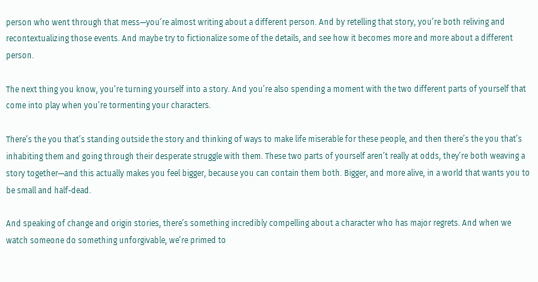person who went through that mess—you’re almost writing about a different person. And by retelling that story, you’re both reliving and recontextualizing those events. And maybe try to fictionalize some of the details, and see how it becomes more and more about a different person.

The next thing you know, you’re turning yourself into a story. And you’re also spending a moment with the two different parts of yourself that come into play when you’re tormenting your characters.

There’s the you that’s standing outside the story and thinking of ways to make life miserable for these people, and then there’s the you that’s inhabiting them and going through their desperate struggle with them. These two parts of yourself aren’t really at odds, they’re both weaving a story together—and this actually makes you feel bigger, because you can contain them both. Bigger, and more alive, in a world that wants you to be small and half-dead.

And speaking of change and origin stories, there’s something incredibly compelling about a character who has major regrets. And when we watch someone do something unforgivable, we’re primed to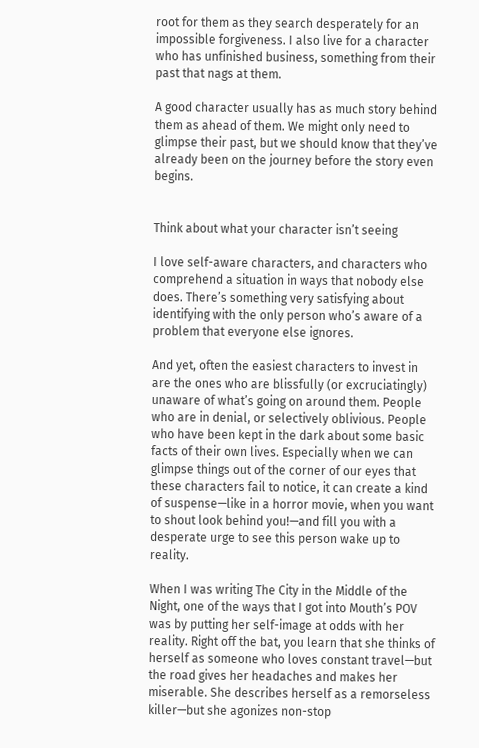root for them as they search desperately for an impossible forgiveness. I also live for a character who has unfinished business, something from their past that nags at them.

A good character usually has as much story behind them as ahead of them. We might only need to glimpse their past, but we should know that they’ve already been on the journey before the story even begins.


Think about what your character isn’t seeing

I love self-aware characters, and characters who comprehend a situation in ways that nobody else does. There’s something very satisfying about identifying with the only person who’s aware of a problem that everyone else ignores.

And yet, often the easiest characters to invest in are the ones who are blissfully (or excruciatingly) unaware of what’s going on around them. People who are in denial, or selectively oblivious. People who have been kept in the dark about some basic facts of their own lives. Especially when we can glimpse things out of the corner of our eyes that these characters fail to notice, it can create a kind of suspense—like in a horror movie, when you want to shout look behind you!—and fill you with a desperate urge to see this person wake up to reality.

When I was writing The City in the Middle of the Night, one of the ways that I got into Mouth’s POV was by putting her self-image at odds with her reality. Right off the bat, you learn that she thinks of herself as someone who loves constant travel—but the road gives her headaches and makes her miserable. She describes herself as a remorseless killer—but she agonizes non-stop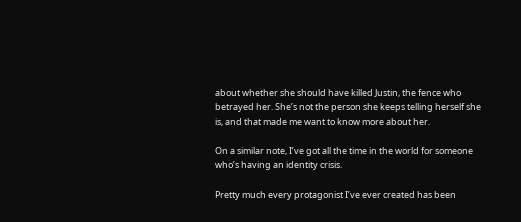about whether she should have killed Justin, the fence who betrayed her. She’s not the person she keeps telling herself she is, and that made me want to know more about her.

On a similar note, I’ve got all the time in the world for someone who’s having an identity crisis.

Pretty much every protagonist I’ve ever created has been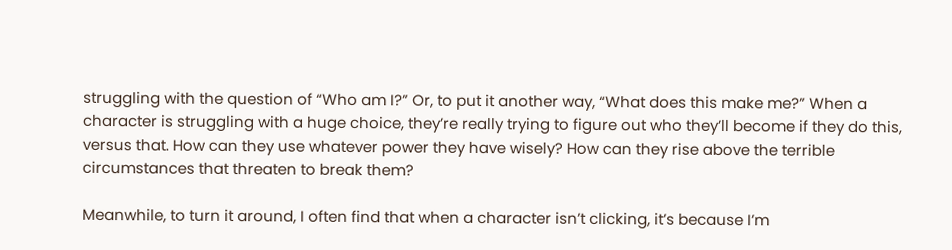struggling with the question of “Who am I?” Or, to put it another way, “What does this make me?” When a character is struggling with a huge choice, they’re really trying to figure out who they’ll become if they do this, versus that. How can they use whatever power they have wisely? How can they rise above the terrible circumstances that threaten to break them?

Meanwhile, to turn it around, I often find that when a character isn’t clicking, it’s because I’m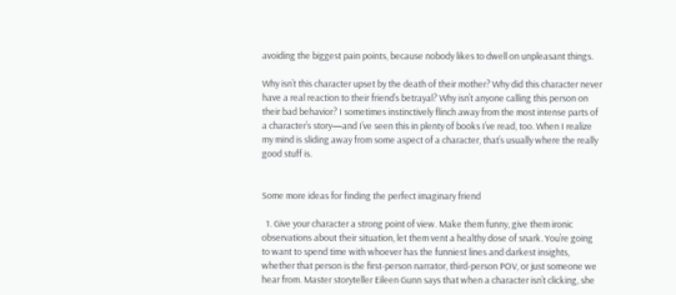avoiding the biggest pain points, because nobody likes to dwell on unpleasant things.

Why isn’t this character upset by the death of their mother? Why did this character never have a real reaction to their friend’s betrayal? Why isn’t anyone calling this person on their bad behavior? I sometimes instinctively flinch away from the most intense parts of a character’s story—and I’ve seen this in plenty of books I’ve read, too. When I realize my mind is sliding away from some aspect of a character, that’s usually where the really good stuff is.


Some more ideas for finding the perfect imaginary friend

  1. Give your character a strong point of view. Make them funny, give them ironic observations about their situation, let them vent a healthy dose of snark. You’re going to want to spend time with whoever has the funniest lines and darkest insights, whether that person is the first-person narrator, third-person POV, or just someone we hear from. Master storyteller Eileen Gunn says that when a character isn’t clicking, she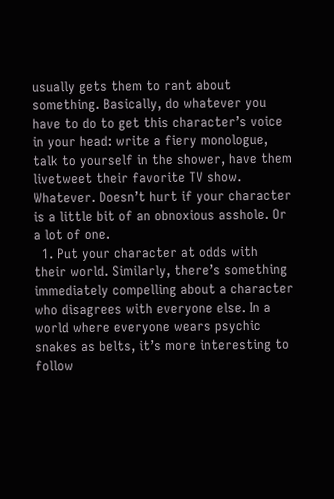usually gets them to rant about something. Basically, do whatever you have to do to get this character’s voice in your head: write a fiery monologue, talk to yourself in the shower, have them livetweet their favorite TV show. Whatever. Doesn’t hurt if your character is a little bit of an obnoxious asshole. Or a lot of one.
  1. Put your character at odds with their world. Similarly, there’s something immediately compelling about a character who disagrees with everyone else. In a world where everyone wears psychic snakes as belts, it’s more interesting to follow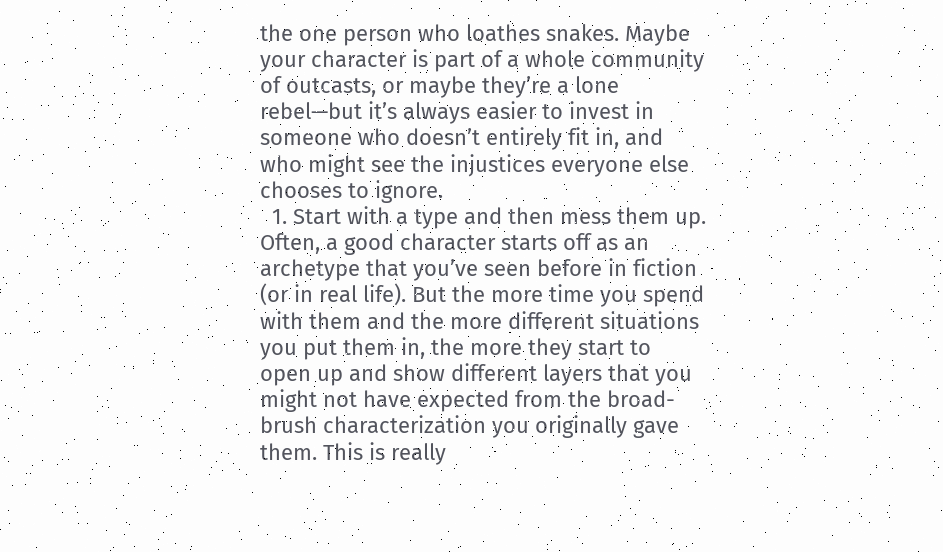the one person who loathes snakes. Maybe your character is part of a whole community of outcasts, or maybe they’re a lone rebel—but it’s always easier to invest in someone who doesn’t entirely fit in, and who might see the injustices everyone else chooses to ignore.
  1. Start with a type and then mess them up. Often, a good character starts off as an archetype that you’ve seen before in fiction (or in real life). But the more time you spend with them and the more different situations you put them in, the more they start to open up and show different layers that you might not have expected from the broad-brush characterization you originally gave them. This is really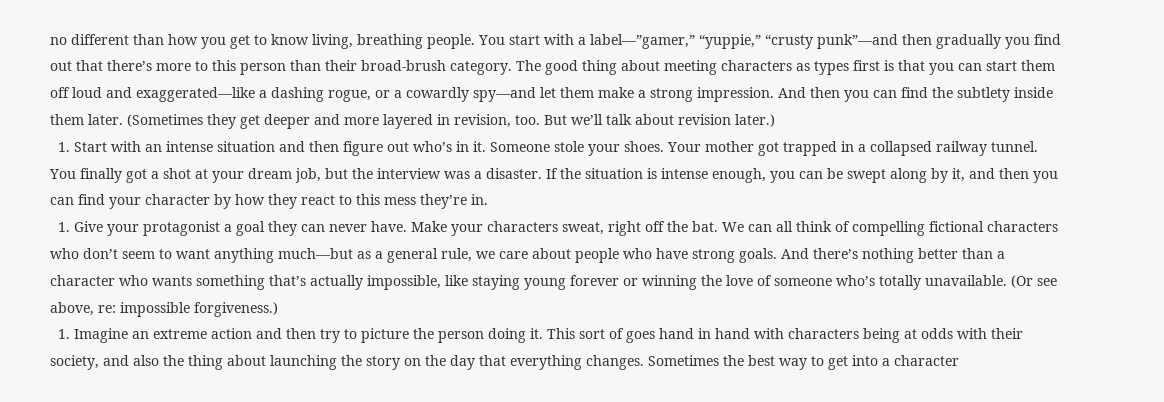no different than how you get to know living, breathing people. You start with a label—”gamer,” “yuppie,” “crusty punk”—and then gradually you find out that there’s more to this person than their broad-brush category. The good thing about meeting characters as types first is that you can start them off loud and exaggerated—like a dashing rogue, or a cowardly spy—and let them make a strong impression. And then you can find the subtlety inside them later. (Sometimes they get deeper and more layered in revision, too. But we’ll talk about revision later.)
  1. Start with an intense situation and then figure out who’s in it. Someone stole your shoes. Your mother got trapped in a collapsed railway tunnel. You finally got a shot at your dream job, but the interview was a disaster. If the situation is intense enough, you can be swept along by it, and then you can find your character by how they react to this mess they’re in.
  1. Give your protagonist a goal they can never have. Make your characters sweat, right off the bat. We can all think of compelling fictional characters who don’t seem to want anything much—but as a general rule, we care about people who have strong goals. And there’s nothing better than a character who wants something that’s actually impossible, like staying young forever or winning the love of someone who’s totally unavailable. (Or see above, re: impossible forgiveness.)
  1. Imagine an extreme action and then try to picture the person doing it. This sort of goes hand in hand with characters being at odds with their society, and also the thing about launching the story on the day that everything changes. Sometimes the best way to get into a character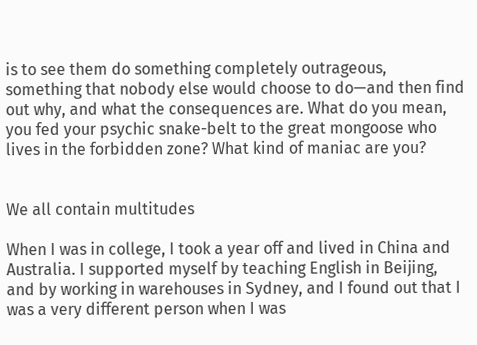is to see them do something completely outrageous, something that nobody else would choose to do—and then find out why, and what the consequences are. What do you mean, you fed your psychic snake-belt to the great mongoose who lives in the forbidden zone? What kind of maniac are you?


We all contain multitudes

When I was in college, I took a year off and lived in China and Australia. I supported myself by teaching English in Beijing, and by working in warehouses in Sydney, and I found out that I was a very different person when I was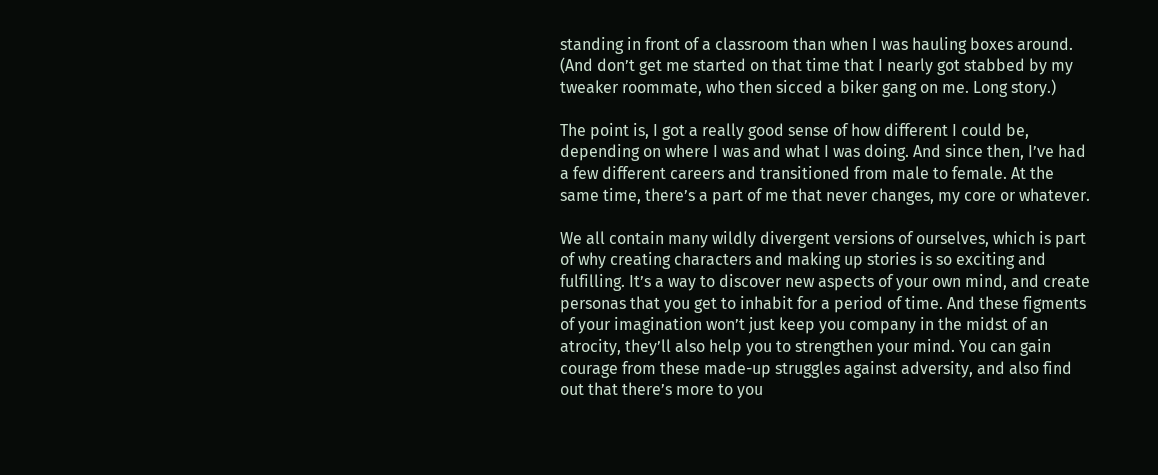standing in front of a classroom than when I was hauling boxes around. (And don’t get me started on that time that I nearly got stabbed by my tweaker roommate, who then sicced a biker gang on me. Long story.)

The point is, I got a really good sense of how different I could be, depending on where I was and what I was doing. And since then, I’ve had a few different careers and transitioned from male to female. At the same time, there’s a part of me that never changes, my core or whatever.

We all contain many wildly divergent versions of ourselves, which is part of why creating characters and making up stories is so exciting and fulfilling. It’s a way to discover new aspects of your own mind, and create personas that you get to inhabit for a period of time. And these figments of your imagination won’t just keep you company in the midst of an atrocity, they’ll also help you to strengthen your mind. You can gain courage from these made-up struggles against adversity, and also find out that there’s more to you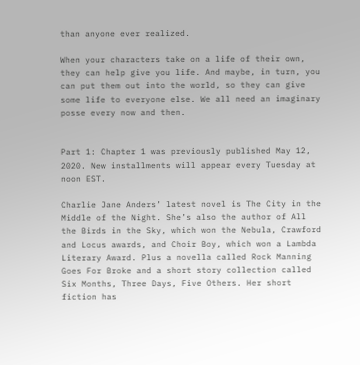than anyone ever realized.

When your characters take on a life of their own, they can help give you life. And maybe, in turn, you can put them out into the world, so they can give some life to everyone else. We all need an imaginary posse every now and then.


Part 1: Chapter 1 was previously published May 12, 2020. New installments will appear every Tuesday at noon EST.

Charlie Jane Anders’ latest novel is The City in the Middle of the Night. She’s also the author of All the Birds in the Sky, which won the Nebula, Crawford and Locus awards, and Choir Boy, which won a Lambda Literary Award. Plus a novella called Rock Manning Goes For Broke and a short story collection called Six Months, Three Days, Five Others. Her short fiction has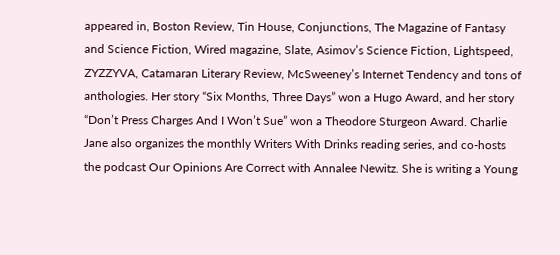appeared in, Boston Review, Tin House, Conjunctions, The Magazine of Fantasy and Science Fiction, Wired magazine, Slate, Asimov’s Science Fiction, Lightspeed, ZYZZYVA, Catamaran Literary Review, McSweeney’s Internet Tendency and tons of anthologies. Her story “Six Months, Three Days” won a Hugo Award, and her story “Don’t Press Charges And I Won’t Sue” won a Theodore Sturgeon Award. Charlie Jane also organizes the monthly Writers With Drinks reading series, and co-hosts the podcast Our Opinions Are Correct with Annalee Newitz. She is writing a Young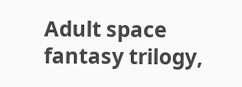Adult space fantasy trilogy,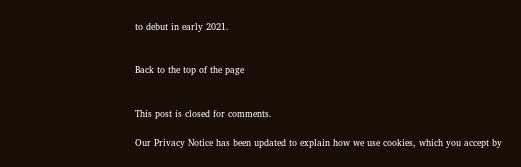to debut in early 2021.


Back to the top of the page


This post is closed for comments.

Our Privacy Notice has been updated to explain how we use cookies, which you accept by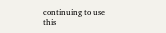continuing to use this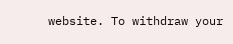website. To withdraw your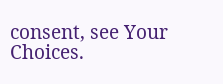consent, see Your Choices.